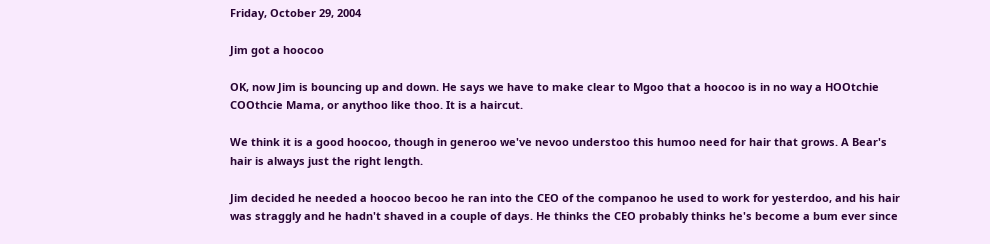Friday, October 29, 2004

Jim got a hoocoo

OK, now Jim is bouncing up and down. He says we have to make clear to Mgoo that a hoocoo is in no way a HOOtchie COOthcie Mama, or anythoo like thoo. It is a haircut.

We think it is a good hoocoo, though in generoo we've nevoo understoo this humoo need for hair that grows. A Bear's hair is always just the right length.

Jim decided he needed a hoocoo becoo he ran into the CEO of the companoo he used to work for yesterdoo, and his hair was straggly and he hadn't shaved in a couple of days. He thinks the CEO probably thinks he's become a bum ever since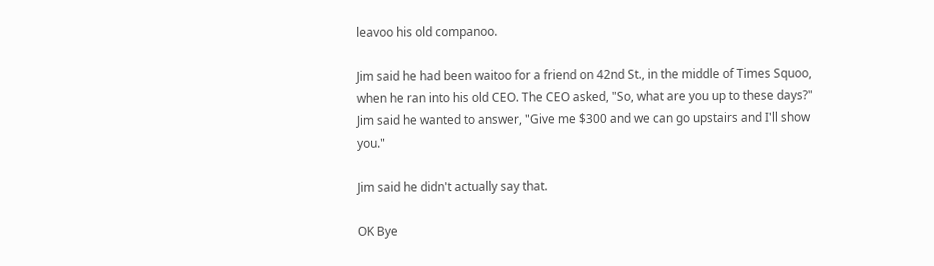leavoo his old companoo.

Jim said he had been waitoo for a friend on 42nd St., in the middle of Times Squoo, when he ran into his old CEO. The CEO asked, "So, what are you up to these days?" Jim said he wanted to answer, "Give me $300 and we can go upstairs and I'll show you."

Jim said he didn't actually say that.

OK Bye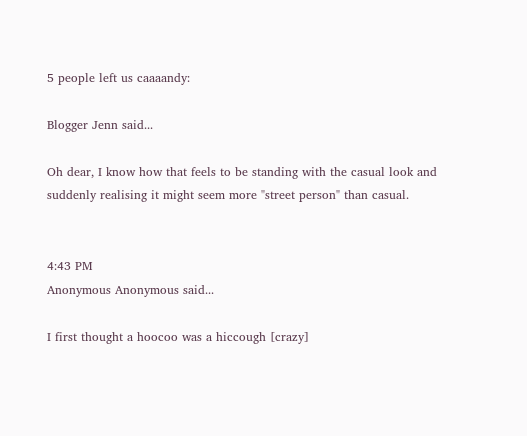5 people left us caaaandy:

Blogger Jenn said...

Oh dear, I know how that feels to be standing with the casual look and suddenly realising it might seem more "street person" than casual.


4:43 PM
Anonymous Anonymous said...

I first thought a hoocoo was a hiccough [crazy]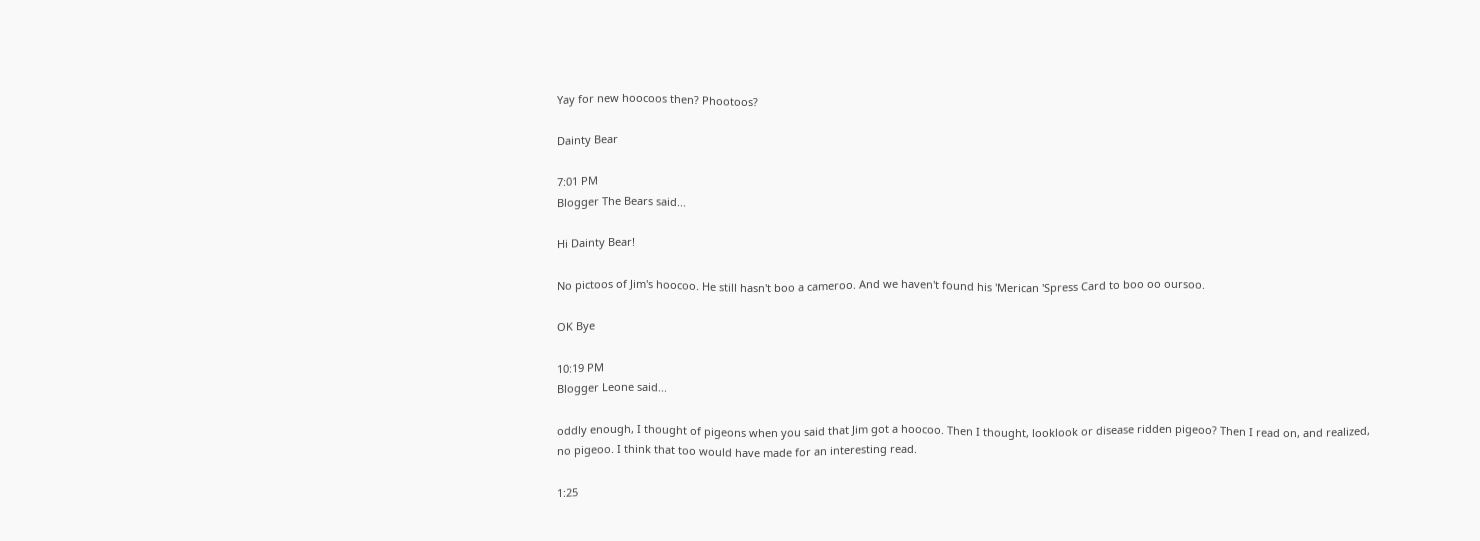Yay for new hoocoos then? Phootoos?

Dainty Bear

7:01 PM
Blogger The Bears said...

Hi Dainty Bear!

No pictoos of Jim's hoocoo. He still hasn't boo a cameroo. And we haven't found his 'Merican 'Spress Card to boo oo oursoo.

OK Bye

10:19 PM
Blogger Leone said...

oddly enough, I thought of pigeons when you said that Jim got a hoocoo. Then I thought, looklook or disease ridden pigeoo? Then I read on, and realized, no pigeoo. I think that too would have made for an interesting read.

1:25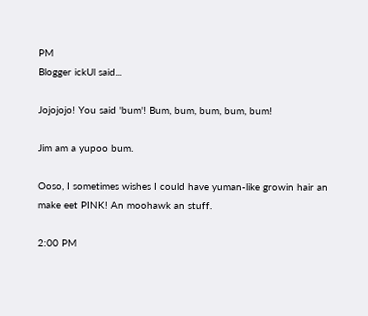PM
Blogger ickUl said...

Jojojojo! You said 'bum'! Bum, bum, bum, bum, bum!

Jim am a yupoo bum.

Ooso, I sometimes wishes I could have yuman-like growin hair an make eet PINK! An moohawk an stuff.

2:00 PM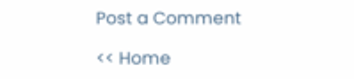Post a Comment

<< Home